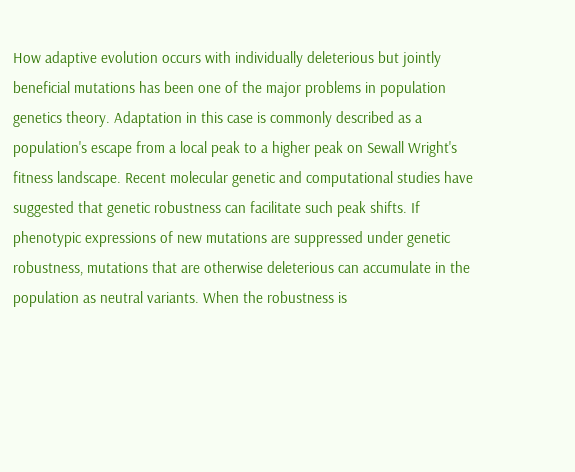How adaptive evolution occurs with individually deleterious but jointly beneficial mutations has been one of the major problems in population genetics theory. Adaptation in this case is commonly described as a population's escape from a local peak to a higher peak on Sewall Wright's fitness landscape. Recent molecular genetic and computational studies have suggested that genetic robustness can facilitate such peak shifts. If phenotypic expressions of new mutations are suppressed under genetic robustness, mutations that are otherwise deleterious can accumulate in the population as neutral variants. When the robustness is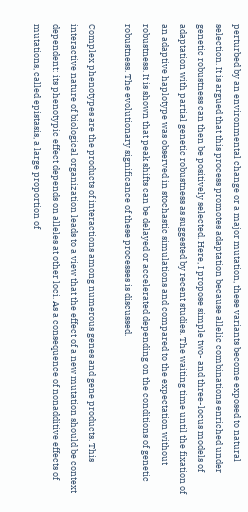perturbed by an environmental change or a major mutation, these variants become exposed to natural selection. It is argued that this process promotes adaptation because allelic combinations enriched under genetic robustness can then be positively selected. Here, I propose simple two- and three-locus models of adaptation with partial genetic robustness as suggested by recent studies. The waiting time until the fixation of an adaptive haplotype was observed in stochastic simulations and compared to the expectation without robustness. It is shown that peak shifts can be delayed or accelerated depending on the conditions of genetic robustness. The evolutionary significance of these processes is discussed.

Complex phenotypes are the products of interactions among numerous genes and gene products. This interactive nature of biological organization leads to a view that the effect of a new mutation should be context dependent: its phenotypic effect depends on alleles at other loci. As a consequence of nonadditive effects of mutations, called epistasis, a large proportion of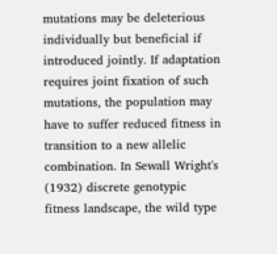mutations may be deleterious individually but beneficial if introduced jointly. If adaptation requires joint fixation of such mutations, the population may have to suffer reduced fitness in transition to a new allelic combination. In Sewall Wright's (1932) discrete genotypic fitness landscape, the wild type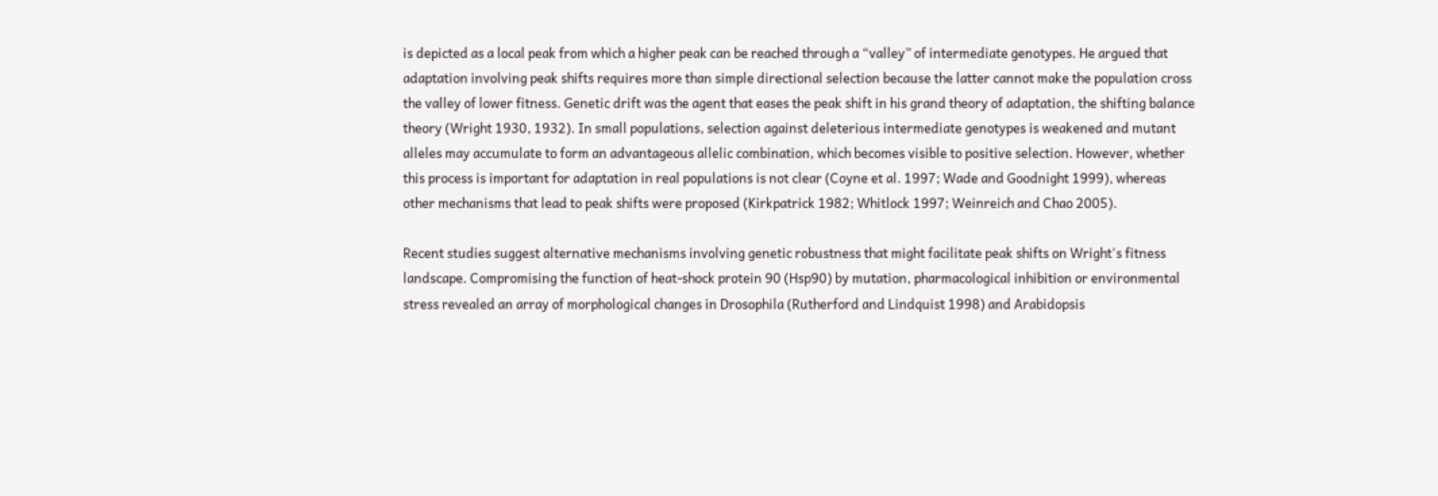is depicted as a local peak from which a higher peak can be reached through a “valley” of intermediate genotypes. He argued that adaptation involving peak shifts requires more than simple directional selection because the latter cannot make the population cross the valley of lower fitness. Genetic drift was the agent that eases the peak shift in his grand theory of adaptation, the shifting balance theory (Wright 1930, 1932). In small populations, selection against deleterious intermediate genotypes is weakened and mutant alleles may accumulate to form an advantageous allelic combination, which becomes visible to positive selection. However, whether this process is important for adaptation in real populations is not clear (Coyne et al. 1997; Wade and Goodnight 1999), whereas other mechanisms that lead to peak shifts were proposed (Kirkpatrick 1982; Whitlock 1997; Weinreich and Chao 2005).

Recent studies suggest alternative mechanisms involving genetic robustness that might facilitate peak shifts on Wright's fitness landscape. Compromising the function of heat-shock protein 90 (Hsp90) by mutation, pharmacological inhibition or environmental stress revealed an array of morphological changes in Drosophila (Rutherford and Lindquist 1998) and Arabidopsis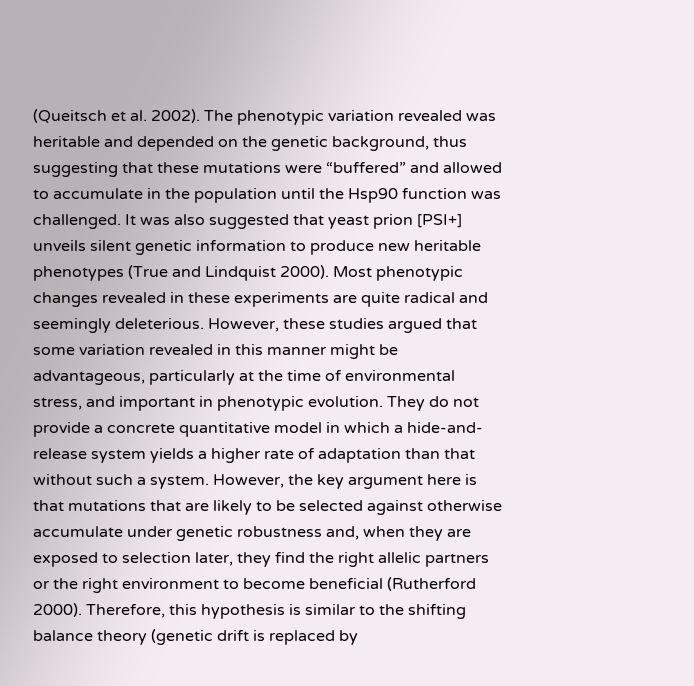(Queitsch et al. 2002). The phenotypic variation revealed was heritable and depended on the genetic background, thus suggesting that these mutations were “buffered” and allowed to accumulate in the population until the Hsp90 function was challenged. It was also suggested that yeast prion [PSI+] unveils silent genetic information to produce new heritable phenotypes (True and Lindquist 2000). Most phenotypic changes revealed in these experiments are quite radical and seemingly deleterious. However, these studies argued that some variation revealed in this manner might be advantageous, particularly at the time of environmental stress, and important in phenotypic evolution. They do not provide a concrete quantitative model in which a hide-and-release system yields a higher rate of adaptation than that without such a system. However, the key argument here is that mutations that are likely to be selected against otherwise accumulate under genetic robustness and, when they are exposed to selection later, they find the right allelic partners or the right environment to become beneficial (Rutherford 2000). Therefore, this hypothesis is similar to the shifting balance theory (genetic drift is replaced by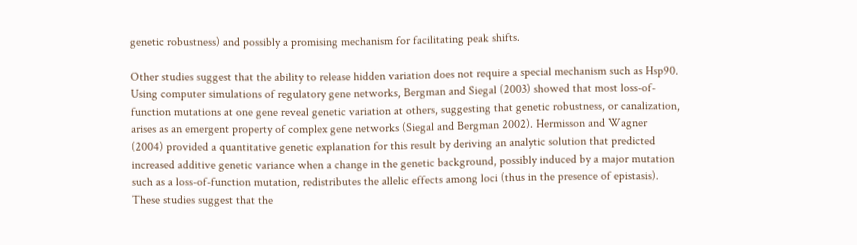genetic robustness) and possibly a promising mechanism for facilitating peak shifts.

Other studies suggest that the ability to release hidden variation does not require a special mechanism such as Hsp90. Using computer simulations of regulatory gene networks, Bergman and Siegal (2003) showed that most loss-of-function mutations at one gene reveal genetic variation at others, suggesting that genetic robustness, or canalization, arises as an emergent property of complex gene networks (Siegal and Bergman 2002). Hermisson and Wagner (2004) provided a quantitative genetic explanation for this result by deriving an analytic solution that predicted increased additive genetic variance when a change in the genetic background, possibly induced by a major mutation such as a loss-of-function mutation, redistributes the allelic effects among loci (thus in the presence of epistasis). These studies suggest that the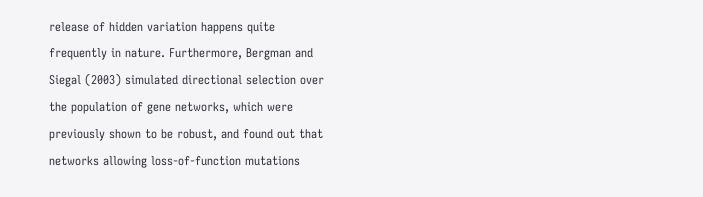release of hidden variation happens quite frequently in nature. Furthermore, Bergman and Siegal (2003) simulated directional selection over the population of gene networks, which were previously shown to be robust, and found out that networks allowing loss-of-function mutations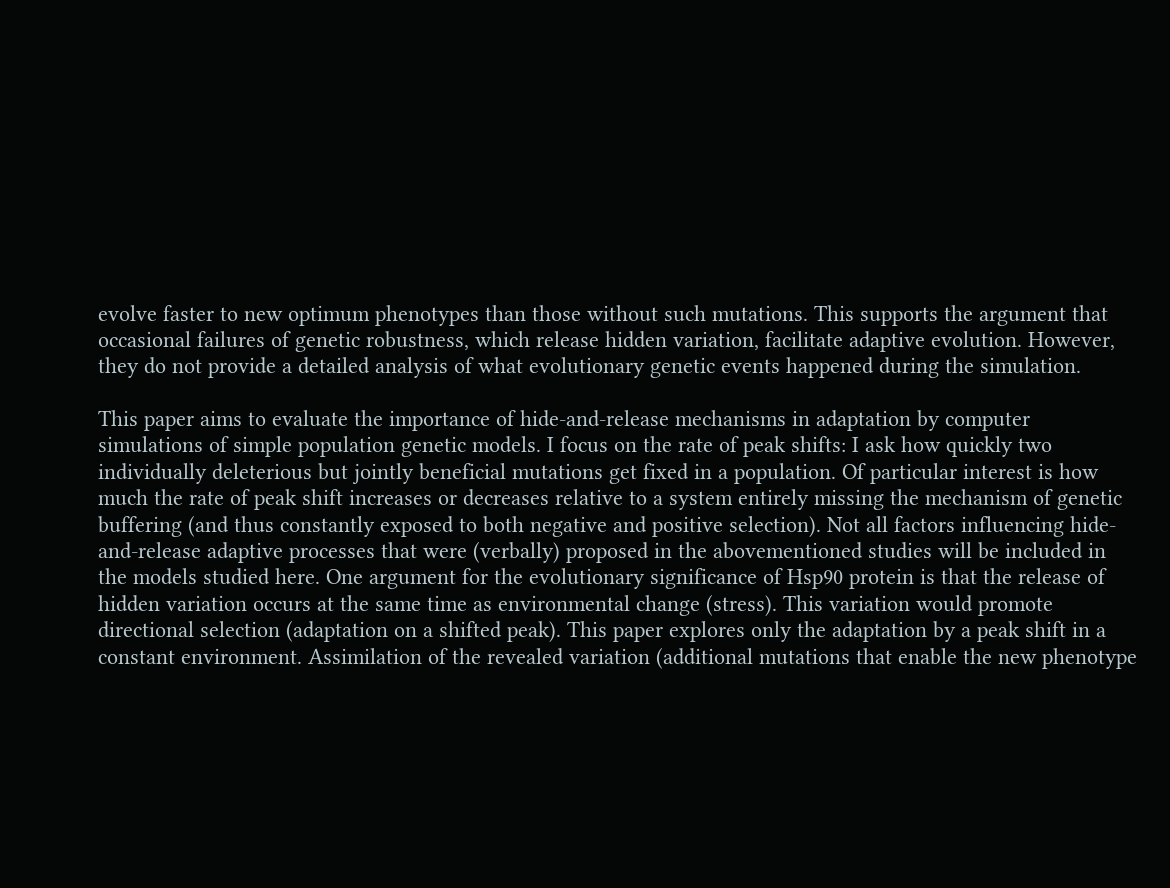evolve faster to new optimum phenotypes than those without such mutations. This supports the argument that occasional failures of genetic robustness, which release hidden variation, facilitate adaptive evolution. However, they do not provide a detailed analysis of what evolutionary genetic events happened during the simulation.

This paper aims to evaluate the importance of hide-and-release mechanisms in adaptation by computer simulations of simple population genetic models. I focus on the rate of peak shifts: I ask how quickly two individually deleterious but jointly beneficial mutations get fixed in a population. Of particular interest is how much the rate of peak shift increases or decreases relative to a system entirely missing the mechanism of genetic buffering (and thus constantly exposed to both negative and positive selection). Not all factors influencing hide-and-release adaptive processes that were (verbally) proposed in the abovementioned studies will be included in the models studied here. One argument for the evolutionary significance of Hsp90 protein is that the release of hidden variation occurs at the same time as environmental change (stress). This variation would promote directional selection (adaptation on a shifted peak). This paper explores only the adaptation by a peak shift in a constant environment. Assimilation of the revealed variation (additional mutations that enable the new phenotype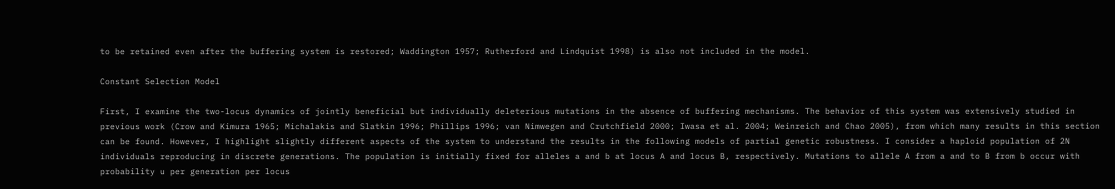to be retained even after the buffering system is restored; Waddington 1957; Rutherford and Lindquist 1998) is also not included in the model.

Constant Selection Model

First, I examine the two-locus dynamics of jointly beneficial but individually deleterious mutations in the absence of buffering mechanisms. The behavior of this system was extensively studied in previous work (Crow and Kimura 1965; Michalakis and Slatkin 1996; Phillips 1996; van Nimwegen and Crutchfield 2000; Iwasa et al. 2004; Weinreich and Chao 2005), from which many results in this section can be found. However, I highlight slightly different aspects of the system to understand the results in the following models of partial genetic robustness. I consider a haploid population of 2N individuals reproducing in discrete generations. The population is initially fixed for alleles a and b at locus A and locus B, respectively. Mutations to allele A from a and to B from b occur with probability u per generation per locus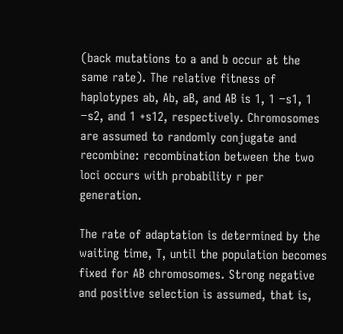(back mutations to a and b occur at the same rate). The relative fitness of haplotypes ab, Ab, aB, and AB is 1, 1 −s1, 1 −s2, and 1 +s12, respectively. Chromosomes are assumed to randomly conjugate and recombine: recombination between the two loci occurs with probability r per generation.

The rate of adaptation is determined by the waiting time, T, until the population becomes fixed for AB chromosomes. Strong negative and positive selection is assumed, that is,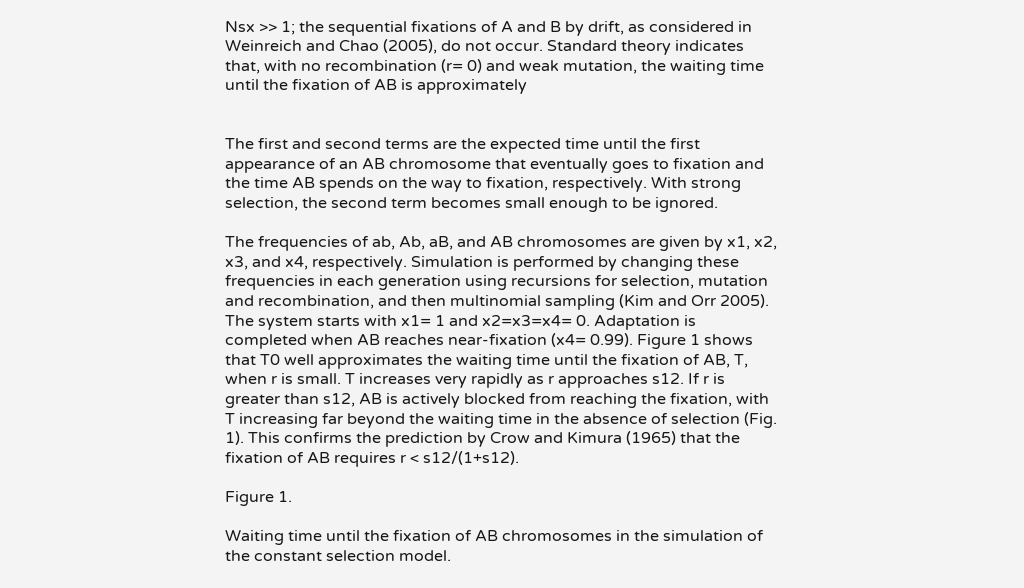Nsx >> 1; the sequential fixations of A and B by drift, as considered in Weinreich and Chao (2005), do not occur. Standard theory indicates that, with no recombination (r= 0) and weak mutation, the waiting time until the fixation of AB is approximately


The first and second terms are the expected time until the first appearance of an AB chromosome that eventually goes to fixation and the time AB spends on the way to fixation, respectively. With strong selection, the second term becomes small enough to be ignored.

The frequencies of ab, Ab, aB, and AB chromosomes are given by x1, x2, x3, and x4, respectively. Simulation is performed by changing these frequencies in each generation using recursions for selection, mutation and recombination, and then multinomial sampling (Kim and Orr 2005). The system starts with x1= 1 and x2=x3=x4= 0. Adaptation is completed when AB reaches near-fixation (x4= 0.99). Figure 1 shows that T0 well approximates the waiting time until the fixation of AB, T, when r is small. T increases very rapidly as r approaches s12. If r is greater than s12, AB is actively blocked from reaching the fixation, with T increasing far beyond the waiting time in the absence of selection (Fig. 1). This confirms the prediction by Crow and Kimura (1965) that the fixation of AB requires r < s12/(1+s12).

Figure 1.

Waiting time until the fixation of AB chromosomes in the simulation of the constant selection model.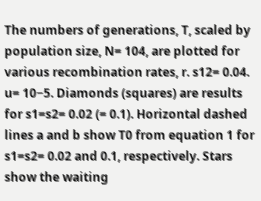The numbers of generations, T, scaled by population size, N= 104, are plotted for various recombination rates, r. s12= 0.04. u= 10−5. Diamonds (squares) are results for s1=s2= 0.02 (= 0.1). Horizontal dashed lines a and b show T0 from equation 1 for s1=s2= 0.02 and 0.1, respectively. Stars show the waiting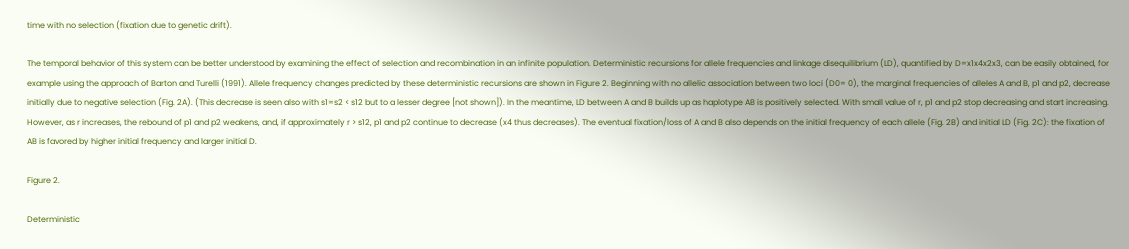time with no selection (fixation due to genetic drift).

The temporal behavior of this system can be better understood by examining the effect of selection and recombination in an infinite population. Deterministic recursions for allele frequencies and linkage disequilibrium (LD), quantified by D=x1x4x2x3, can be easily obtained, for example using the approach of Barton and Turelli (1991). Allele frequency changes predicted by these deterministic recursions are shown in Figure 2. Beginning with no allelic association between two loci (D0= 0), the marginal frequencies of alleles A and B, p1 and p2, decrease initially due to negative selection (Fig. 2A). (This decrease is seen also with s1=s2 < s12 but to a lesser degree [not shown]). In the meantime, LD between A and B builds up as haplotype AB is positively selected. With small value of r, p1 and p2 stop decreasing and start increasing. However, as r increases, the rebound of p1 and p2 weakens, and, if approximately r > s12, p1 and p2 continue to decrease (x4 thus decreases). The eventual fixation/loss of A and B also depends on the initial frequency of each allele (Fig. 2B) and initial LD (Fig. 2C): the fixation of AB is favored by higher initial frequency and larger initial D.

Figure 2.

Deterministic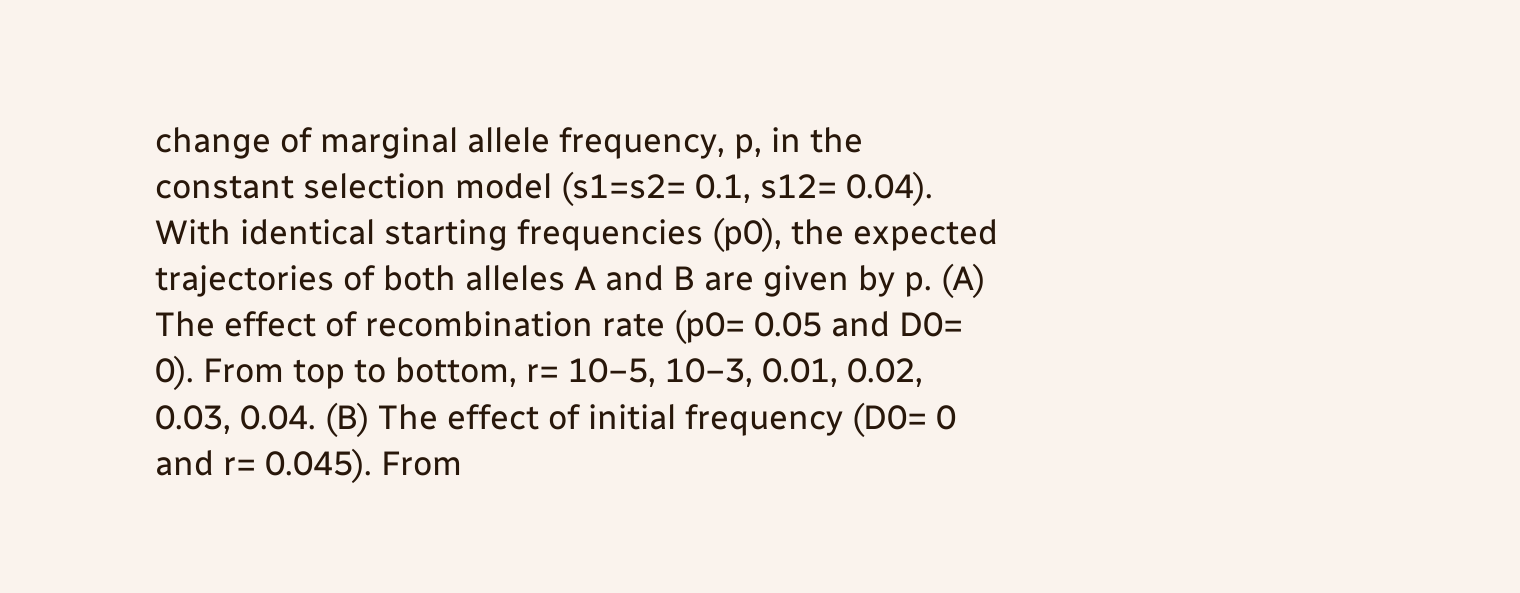change of marginal allele frequency, p, in the constant selection model (s1=s2= 0.1, s12= 0.04). With identical starting frequencies (p0), the expected trajectories of both alleles A and B are given by p. (A) The effect of recombination rate (p0= 0.05 and D0= 0). From top to bottom, r= 10−5, 10−3, 0.01, 0.02, 0.03, 0.04. (B) The effect of initial frequency (D0= 0 and r= 0.045). From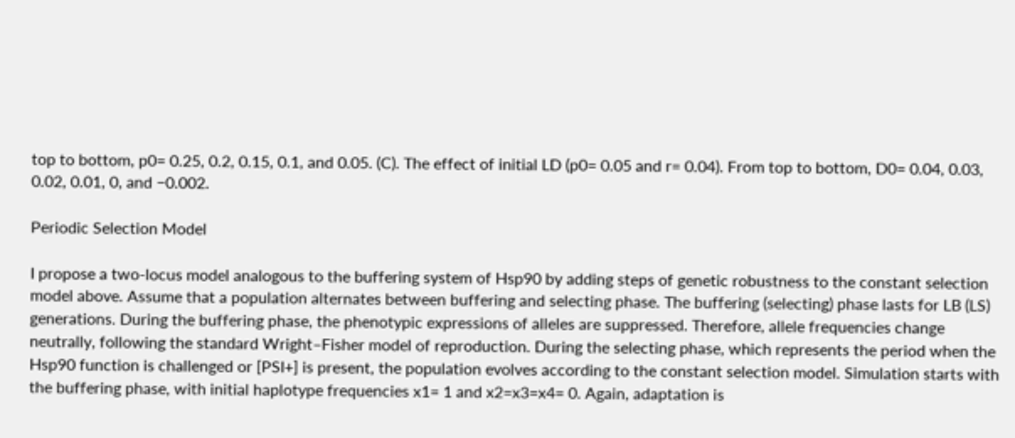top to bottom, p0= 0.25, 0.2, 0.15, 0.1, and 0.05. (C). The effect of initial LD (p0= 0.05 and r= 0.04). From top to bottom, D0= 0.04, 0.03, 0.02, 0.01, 0, and −0.002.

Periodic Selection Model

I propose a two-locus model analogous to the buffering system of Hsp90 by adding steps of genetic robustness to the constant selection model above. Assume that a population alternates between buffering and selecting phase. The buffering (selecting) phase lasts for LB (LS) generations. During the buffering phase, the phenotypic expressions of alleles are suppressed. Therefore, allele frequencies change neutrally, following the standard Wright–Fisher model of reproduction. During the selecting phase, which represents the period when the Hsp90 function is challenged or [PSI+] is present, the population evolves according to the constant selection model. Simulation starts with the buffering phase, with initial haplotype frequencies x1= 1 and x2=x3=x4= 0. Again, adaptation is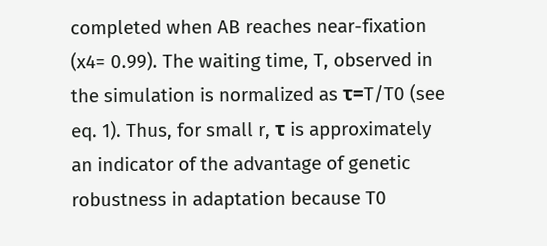completed when AB reaches near-fixation (x4= 0.99). The waiting time, T, observed in the simulation is normalized as τ=T/T0 (see eq. 1). Thus, for small r, τ is approximately an indicator of the advantage of genetic robustness in adaptation because T0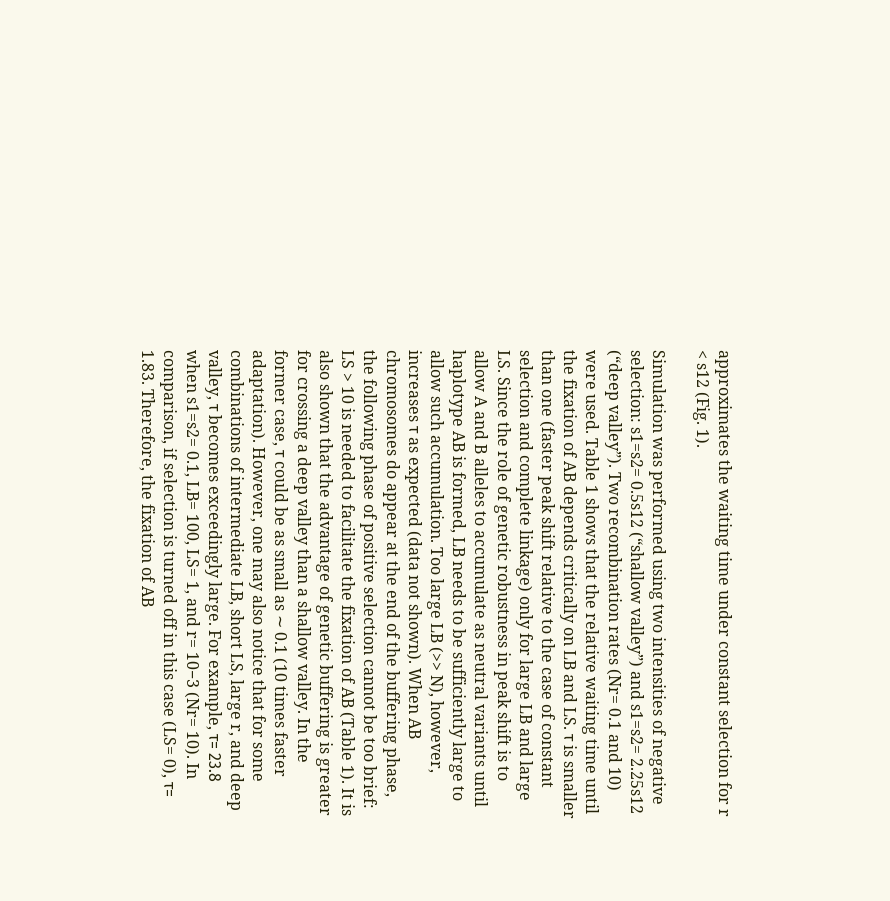approximates the waiting time under constant selection for r < s12 (Fig. 1).

Simulation was performed using two intensities of negative selection: s1=s2= 0.5s12 (“shallow valley”) and s1=s2= 2.25s12 (“deep valley”). Two recombination rates (Nr= 0.1 and 10) were used. Table 1 shows that the relative waiting time until the fixation of AB depends critically on LB and LS. τ is smaller than one (faster peak shift relative to the case of constant selection and complete linkage) only for large LB and large LS. Since the role of genetic robustness in peak shift is to allow A and B alleles to accumulate as neutral variants until haplotype AB is formed, LB needs to be sufficiently large to allow such accumulation. Too large LB (>> N), however, increases τ as expected (data not shown). When AB chromosomes do appear at the end of the buffering phase, the following phase of positive selection cannot be too brief: LS > 10 is needed to facilitate the fixation of AB (Table 1). It is also shown that the advantage of genetic buffering is greater for crossing a deep valley than a shallow valley. In the former case, τ could be as small as ∼ 0.1 (10 times faster adaptation). However, one may also notice that for some combinations of intermediate LB, short LS, large r, and deep valley, τ becomes exceedingly large. For example, τ= 23.8 when s1=s2= 0.1, LB= 100, LS= 1, and r= 10−3 (Nr= 10). In comparison, if selection is turned off in this case (LS= 0), τ= 1.83. Therefore, the fixation of AB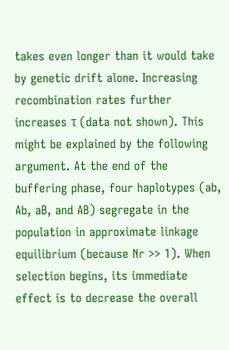takes even longer than it would take by genetic drift alone. Increasing recombination rates further increases τ (data not shown). This might be explained by the following argument. At the end of the buffering phase, four haplotypes (ab, Ab, aB, and AB) segregate in the population in approximate linkage equilibrium (because Nr >> 1). When selection begins, its immediate effect is to decrease the overall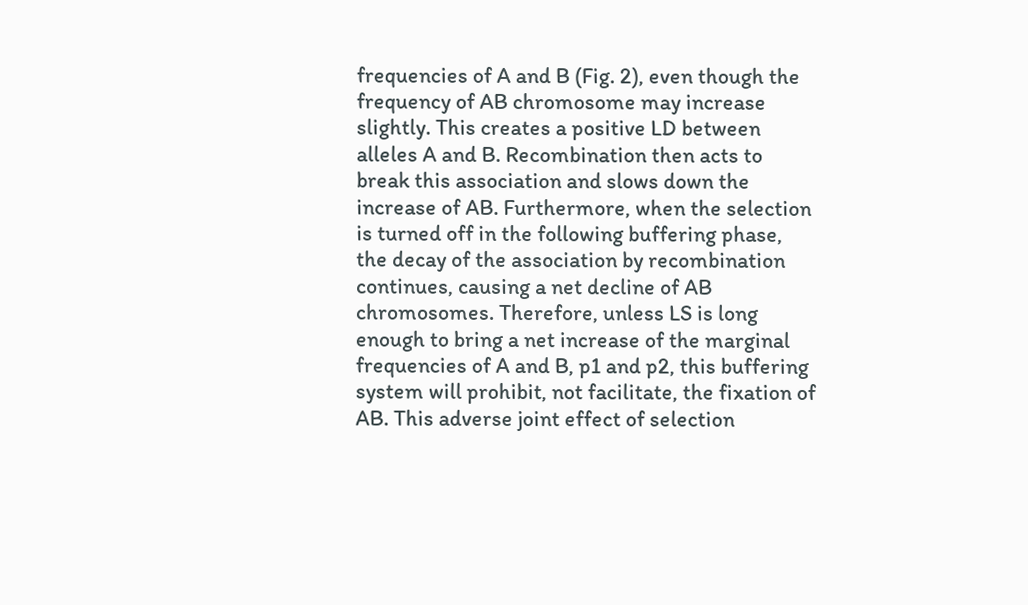frequencies of A and B (Fig. 2), even though the frequency of AB chromosome may increase slightly. This creates a positive LD between alleles A and B. Recombination then acts to break this association and slows down the increase of AB. Furthermore, when the selection is turned off in the following buffering phase, the decay of the association by recombination continues, causing a net decline of AB chromosomes. Therefore, unless LS is long enough to bring a net increase of the marginal frequencies of A and B, p1 and p2, this buffering system will prohibit, not facilitate, the fixation of AB. This adverse joint effect of selection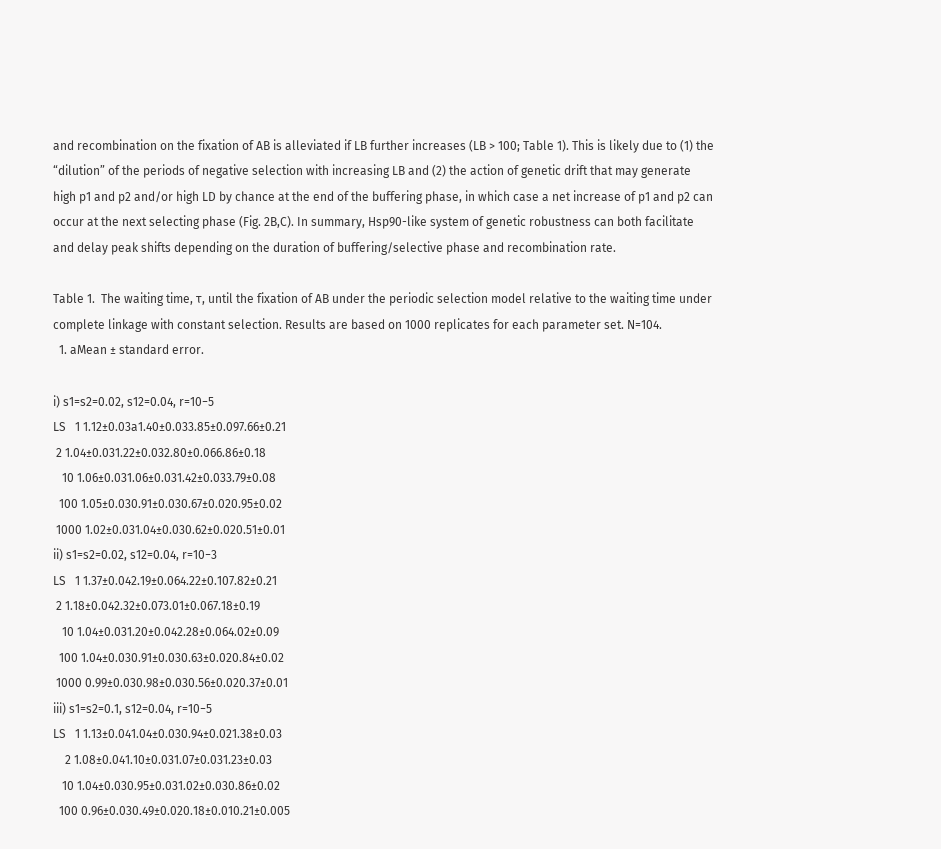and recombination on the fixation of AB is alleviated if LB further increases (LB > 100; Table 1). This is likely due to (1) the “dilution” of the periods of negative selection with increasing LB and (2) the action of genetic drift that may generate high p1 and p2 and/or high LD by chance at the end of the buffering phase, in which case a net increase of p1 and p2 can occur at the next selecting phase (Fig. 2B,C). In summary, Hsp90-like system of genetic robustness can both facilitate and delay peak shifts depending on the duration of buffering/selective phase and recombination rate.

Table 1.  The waiting time, τ, until the fixation of AB under the periodic selection model relative to the waiting time under complete linkage with constant selection. Results are based on 1000 replicates for each parameter set. N=104.
  1. aMean ± standard error.

i) s1=s2=0.02, s12=0.04, r=10−5
LS   1 1.12±0.03a1.40±0.033.85±0.097.66±0.21
 2 1.04±0.031.22±0.032.80±0.066.86±0.18
   10 1.06±0.031.06±0.031.42±0.033.79±0.08
  100 1.05±0.030.91±0.030.67±0.020.95±0.02
 1000 1.02±0.031.04±0.030.62±0.020.51±0.01
ii) s1=s2=0.02, s12=0.04, r=10−3
LS   1 1.37±0.042.19±0.064.22±0.107.82±0.21
 2 1.18±0.042.32±0.073.01±0.067.18±0.19
   10 1.04±0.031.20±0.042.28±0.064.02±0.09
  100 1.04±0.030.91±0.030.63±0.020.84±0.02
 1000 0.99±0.030.98±0.030.56±0.020.37±0.01
iii) s1=s2=0.1, s12=0.04, r=10−5
LS   1 1.13±0.041.04±0.030.94±0.021.38±0.03
    2 1.08±0.041.10±0.031.07±0.031.23±0.03
   10 1.04±0.030.95±0.031.02±0.030.86±0.02
  100 0.96±0.030.49±0.020.18±0.010.21±0.005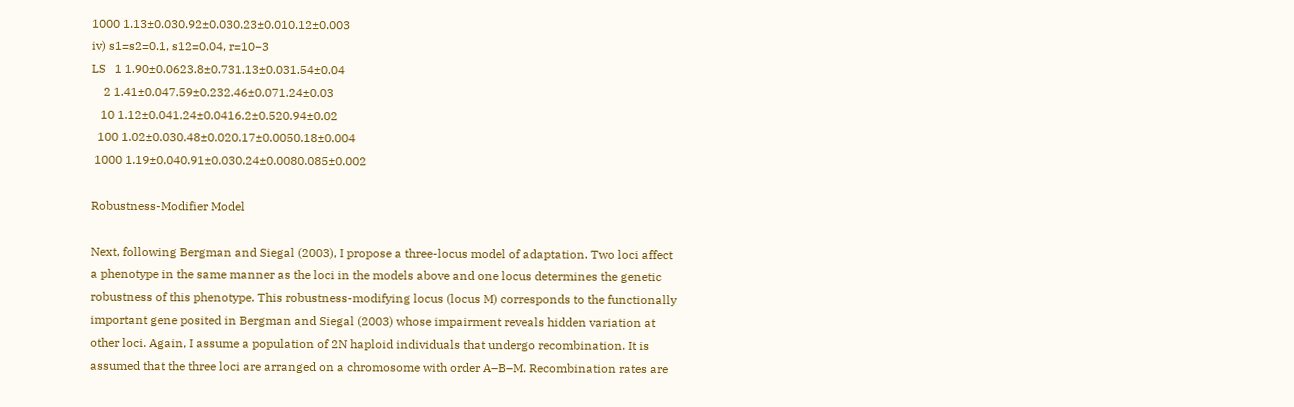1000 1.13±0.030.92±0.030.23±0.010.12±0.003
iv) s1=s2=0.1, s12=0.04, r=10−3
LS   1 1.90±0.0623.8±0.731.13±0.031.54±0.04
    2 1.41±0.047.59±0.232.46±0.071.24±0.03
   10 1.12±0.041.24±0.0416.2±0.520.94±0.02
  100 1.02±0.030.48±0.020.17±0.0050.18±0.004
 1000 1.19±0.040.91±0.030.24±0.0080.085±0.002

Robustness-Modifier Model

Next, following Bergman and Siegal (2003), I propose a three-locus model of adaptation. Two loci affect a phenotype in the same manner as the loci in the models above and one locus determines the genetic robustness of this phenotype. This robustness-modifying locus (locus M) corresponds to the functionally important gene posited in Bergman and Siegal (2003) whose impairment reveals hidden variation at other loci. Again, I assume a population of 2N haploid individuals that undergo recombination. It is assumed that the three loci are arranged on a chromosome with order A–B–M. Recombination rates are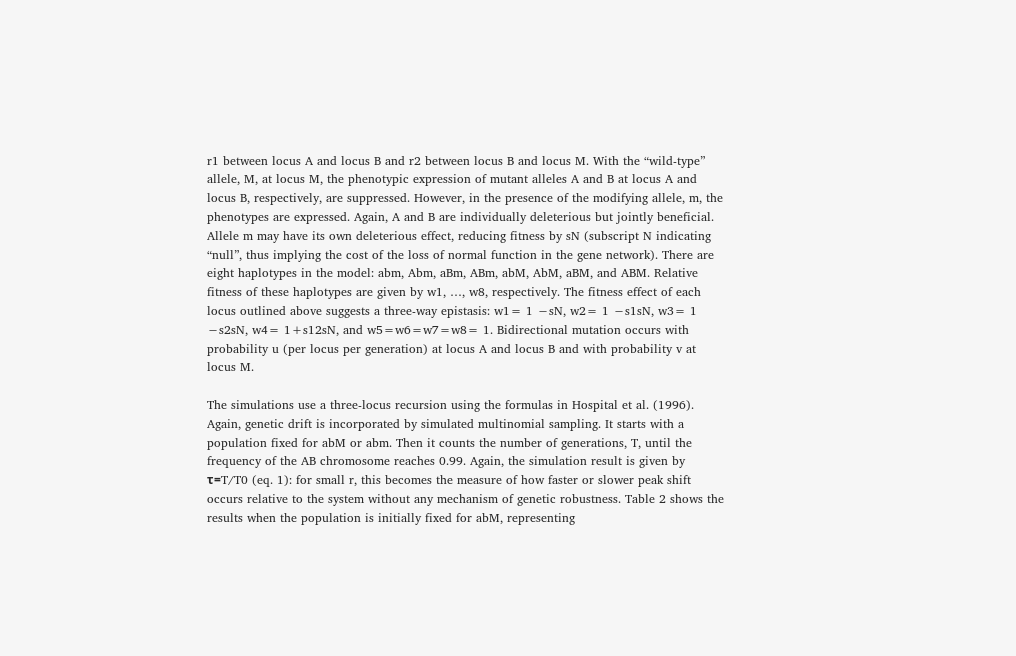r1 between locus A and locus B and r2 between locus B and locus M. With the “wild-type” allele, M, at locus M, the phenotypic expression of mutant alleles A and B at locus A and locus B, respectively, are suppressed. However, in the presence of the modifying allele, m, the phenotypes are expressed. Again, A and B are individually deleterious but jointly beneficial. Allele m may have its own deleterious effect, reducing fitness by sN (subscript N indicating “null”, thus implying the cost of the loss of normal function in the gene network). There are eight haplotypes in the model: abm, Abm, aBm, ABm, abM, AbM, aBM, and ABM. Relative fitness of these haplotypes are given by w1, …, w8, respectively. The fitness effect of each locus outlined above suggests a three-way epistasis: w1= 1 −sN, w2= 1 −s1sN, w3= 1 −s2sN, w4= 1+s12sN, and w5=w6=w7=w8= 1. Bidirectional mutation occurs with probability u (per locus per generation) at locus A and locus B and with probability v at locus M.

The simulations use a three-locus recursion using the formulas in Hospital et al. (1996). Again, genetic drift is incorporated by simulated multinomial sampling. It starts with a population fixed for abM or abm. Then it counts the number of generations, T, until the frequency of the AB chromosome reaches 0.99. Again, the simulation result is given by τ=T/T0 (eq. 1): for small r, this becomes the measure of how faster or slower peak shift occurs relative to the system without any mechanism of genetic robustness. Table 2 shows the results when the population is initially fixed for abM, representing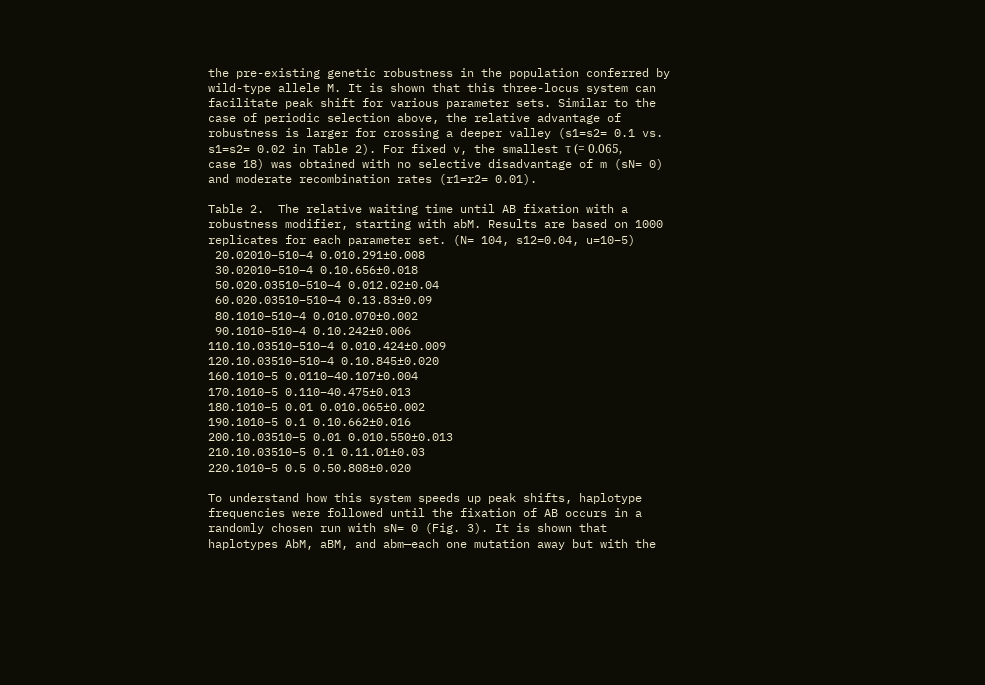the pre-existing genetic robustness in the population conferred by wild-type allele M. It is shown that this three-locus system can facilitate peak shift for various parameter sets. Similar to the case of periodic selection above, the relative advantage of robustness is larger for crossing a deeper valley (s1=s2= 0.1 vs. s1=s2= 0.02 in Table 2). For fixed v, the smallest τ (= 0.065, case 18) was obtained with no selective disadvantage of m (sN= 0) and moderate recombination rates (r1=r2= 0.01).

Table 2.  The relative waiting time until AB fixation with a robustness modifier, starting with abM. Results are based on 1000 replicates for each parameter set. (N= 104, s12=0.04, u=10−5)
 20.02010−510−4 0.010.291±0.008
 30.02010−510−4 0.10.656±0.018
 50.020.03510−510−4 0.012.02±0.04
 60.020.03510−510−4 0.13.83±0.09
 80.1010−510−4 0.010.070±0.002
 90.1010−510−4 0.10.242±0.006
110.10.03510−510−4 0.010.424±0.009
120.10.03510−510−4 0.10.845±0.020
160.1010−5 0.0110−40.107±0.004
170.1010−5 0.110−40.475±0.013
180.1010−5 0.01 0.010.065±0.002
190.1010−5 0.1 0.10.662±0.016
200.10.03510−5 0.01 0.010.550±0.013
210.10.03510−5 0.1 0.11.01±0.03
220.1010−5 0.5 0.50.808±0.020

To understand how this system speeds up peak shifts, haplotype frequencies were followed until the fixation of AB occurs in a randomly chosen run with sN= 0 (Fig. 3). It is shown that haplotypes AbM, aBM, and abm—each one mutation away but with the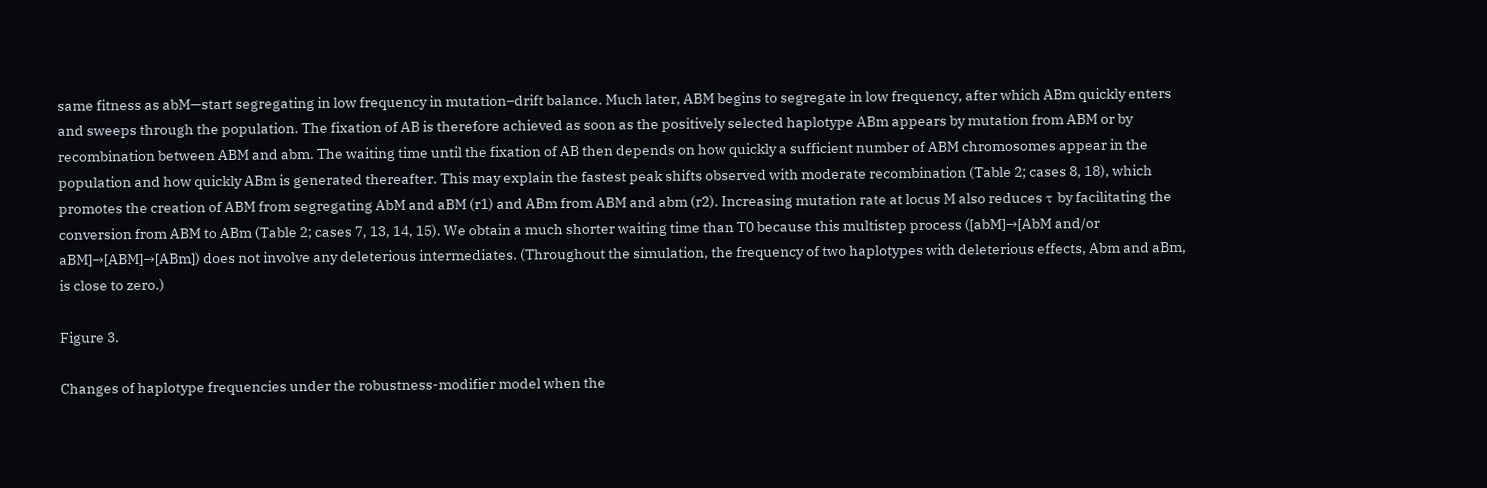same fitness as abM—start segregating in low frequency in mutation–drift balance. Much later, ABM begins to segregate in low frequency, after which ABm quickly enters and sweeps through the population. The fixation of AB is therefore achieved as soon as the positively selected haplotype ABm appears by mutation from ABM or by recombination between ABM and abm. The waiting time until the fixation of AB then depends on how quickly a sufficient number of ABM chromosomes appear in the population and how quickly ABm is generated thereafter. This may explain the fastest peak shifts observed with moderate recombination (Table 2; cases 8, 18), which promotes the creation of ABM from segregating AbM and aBM (r1) and ABm from ABM and abm (r2). Increasing mutation rate at locus M also reduces τ by facilitating the conversion from ABM to ABm (Table 2; cases 7, 13, 14, 15). We obtain a much shorter waiting time than T0 because this multistep process ([abM]→[AbM and/or aBM]→[ABM]→[ABm]) does not involve any deleterious intermediates. (Throughout the simulation, the frequency of two haplotypes with deleterious effects, Abm and aBm, is close to zero.)

Figure 3.

Changes of haplotype frequencies under the robustness-modifier model when the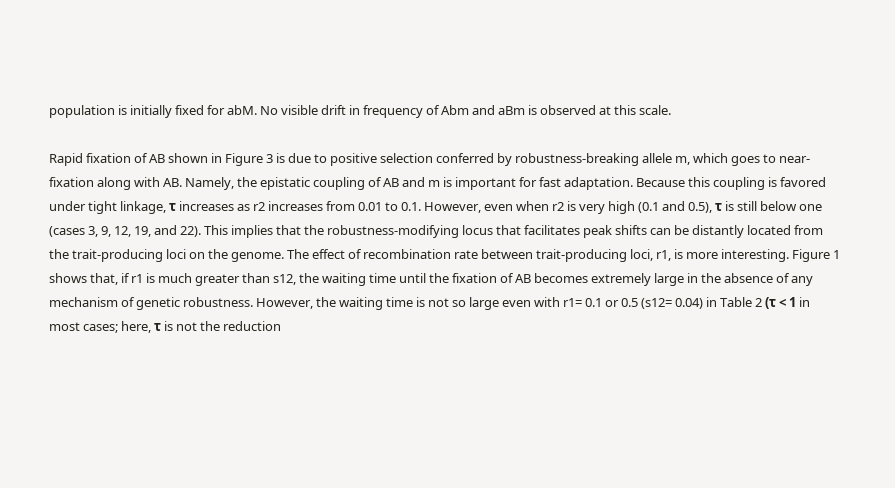population is initially fixed for abM. No visible drift in frequency of Abm and aBm is observed at this scale.

Rapid fixation of AB shown in Figure 3 is due to positive selection conferred by robustness-breaking allele m, which goes to near-fixation along with AB. Namely, the epistatic coupling of AB and m is important for fast adaptation. Because this coupling is favored under tight linkage, τ increases as r2 increases from 0.01 to 0.1. However, even when r2 is very high (0.1 and 0.5), τ is still below one (cases 3, 9, 12, 19, and 22). This implies that the robustness-modifying locus that facilitates peak shifts can be distantly located from the trait-producing loci on the genome. The effect of recombination rate between trait-producing loci, r1, is more interesting. Figure 1 shows that, if r1 is much greater than s12, the waiting time until the fixation of AB becomes extremely large in the absence of any mechanism of genetic robustness. However, the waiting time is not so large even with r1= 0.1 or 0.5 (s12= 0.04) in Table 2 (τ < 1 in most cases; here, τ is not the reduction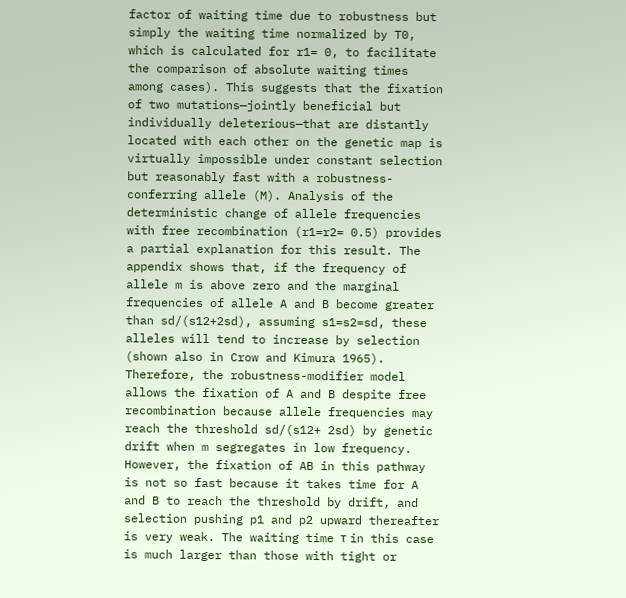factor of waiting time due to robustness but simply the waiting time normalized by T0, which is calculated for r1= 0, to facilitate the comparison of absolute waiting times among cases). This suggests that the fixation of two mutations—jointly beneficial but individually deleterious—that are distantly located with each other on the genetic map is virtually impossible under constant selection but reasonably fast with a robustness-conferring allele (M). Analysis of the deterministic change of allele frequencies with free recombination (r1=r2= 0.5) provides a partial explanation for this result. The appendix shows that, if the frequency of allele m is above zero and the marginal frequencies of allele A and B become greater than sd/(s12+2sd), assuming s1=s2=sd, these alleles will tend to increase by selection (shown also in Crow and Kimura 1965). Therefore, the robustness-modifier model allows the fixation of A and B despite free recombination because allele frequencies may reach the threshold sd/(s12+ 2sd) by genetic drift when m segregates in low frequency. However, the fixation of AB in this pathway is not so fast because it takes time for A and B to reach the threshold by drift, and selection pushing p1 and p2 upward thereafter is very weak. The waiting time τ in this case is much larger than those with tight or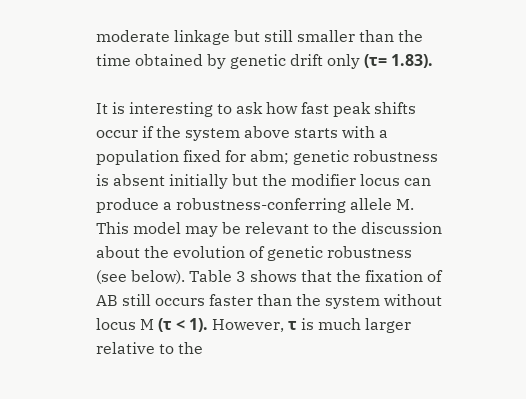moderate linkage but still smaller than the time obtained by genetic drift only (τ= 1.83).

It is interesting to ask how fast peak shifts occur if the system above starts with a population fixed for abm; genetic robustness is absent initially but the modifier locus can produce a robustness-conferring allele M. This model may be relevant to the discussion about the evolution of genetic robustness (see below). Table 3 shows that the fixation of AB still occurs faster than the system without locus M (τ < 1). However, τ is much larger relative to the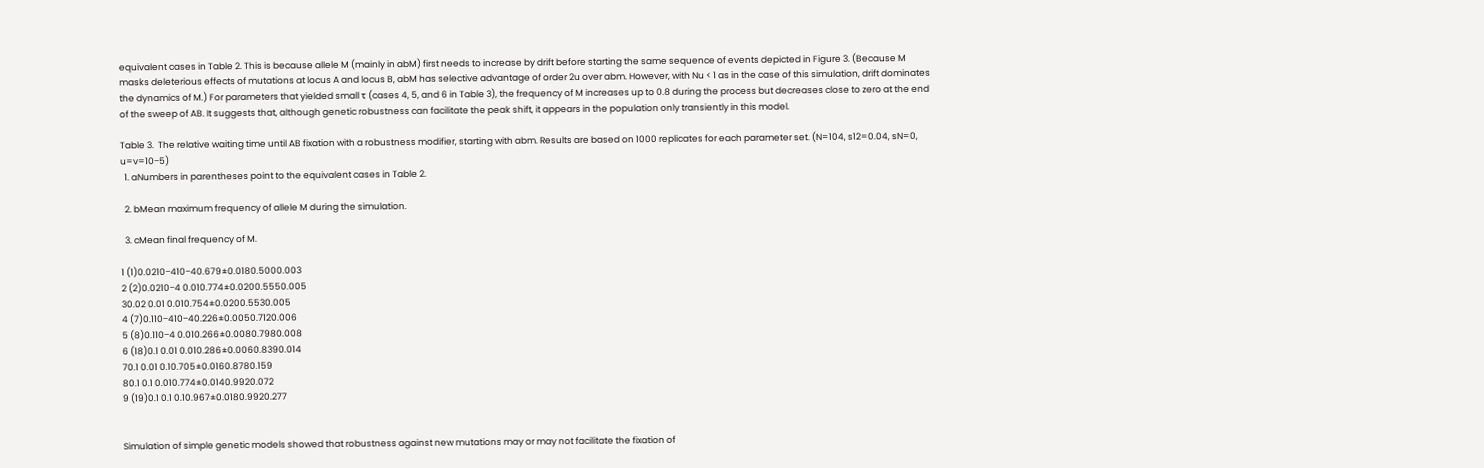equivalent cases in Table 2. This is because allele M (mainly in abM) first needs to increase by drift before starting the same sequence of events depicted in Figure 3. (Because M masks deleterious effects of mutations at locus A and locus B, abM has selective advantage of order 2u over abm. However, with Nu < 1 as in the case of this simulation, drift dominates the dynamics of M.) For parameters that yielded small τ (cases 4, 5, and 6 in Table 3), the frequency of M increases up to 0.8 during the process but decreases close to zero at the end of the sweep of AB. It suggests that, although genetic robustness can facilitate the peak shift, it appears in the population only transiently in this model.

Table 3.  The relative waiting time until AB fixation with a robustness modifier, starting with abm. Results are based on 1000 replicates for each parameter set. (N=104, s12=0.04, sN=0, u=v=10−5)
  1. aNumbers in parentheses point to the equivalent cases in Table 2.

  2. bMean maximum frequency of allele M during the simulation.

  3. cMean final frequency of M.

1 (1)0.0210−410−40.679±0.0180.5000.003
2 (2)0.0210−4 0.010.774±0.0200.5550.005
30.02 0.01 0.010.754±0.0200.5530.005
4 (7)0.110−410−40.226±0.0050.7120.006
5 (8)0.110−4 0.010.266±0.0080.7980.008
6 (18)0.1 0.01 0.010.286±0.0060.8390.014
70.1 0.01 0.10.705±0.0160.8780.159
80.1 0.1 0.010.774±0.0140.9920.072
9 (19)0.1 0.1 0.10.967±0.0180.9920.277


Simulation of simple genetic models showed that robustness against new mutations may or may not facilitate the fixation of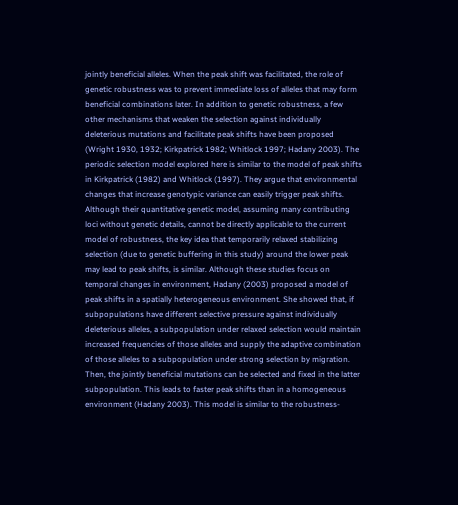jointly beneficial alleles. When the peak shift was facilitated, the role of genetic robustness was to prevent immediate loss of alleles that may form beneficial combinations later. In addition to genetic robustness, a few other mechanisms that weaken the selection against individually deleterious mutations and facilitate peak shifts have been proposed (Wright 1930, 1932; Kirkpatrick 1982; Whitlock 1997; Hadany 2003). The periodic selection model explored here is similar to the model of peak shifts in Kirkpatrick (1982) and Whitlock (1997). They argue that environmental changes that increase genotypic variance can easily trigger peak shifts. Although their quantitative genetic model, assuming many contributing loci without genetic details, cannot be directly applicable to the current model of robustness, the key idea that temporarily relaxed stabilizing selection (due to genetic buffering in this study) around the lower peak may lead to peak shifts, is similar. Although these studies focus on temporal changes in environment, Hadany (2003) proposed a model of peak shifts in a spatially heterogeneous environment. She showed that, if subpopulations have different selective pressure against individually deleterious alleles, a subpopulation under relaxed selection would maintain increased frequencies of those alleles and supply the adaptive combination of those alleles to a subpopulation under strong selection by migration. Then, the jointly beneficial mutations can be selected and fixed in the latter subpopulation. This leads to faster peak shifts than in a homogeneous environment (Hadany 2003). This model is similar to the robustness-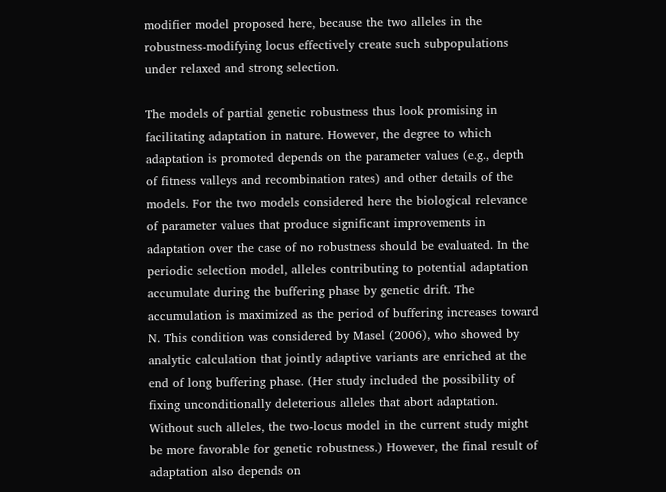modifier model proposed here, because the two alleles in the robustness-modifying locus effectively create such subpopulations under relaxed and strong selection.

The models of partial genetic robustness thus look promising in facilitating adaptation in nature. However, the degree to which adaptation is promoted depends on the parameter values (e.g., depth of fitness valleys and recombination rates) and other details of the models. For the two models considered here the biological relevance of parameter values that produce significant improvements in adaptation over the case of no robustness should be evaluated. In the periodic selection model, alleles contributing to potential adaptation accumulate during the buffering phase by genetic drift. The accumulation is maximized as the period of buffering increases toward N. This condition was considered by Masel (2006), who showed by analytic calculation that jointly adaptive variants are enriched at the end of long buffering phase. (Her study included the possibility of fixing unconditionally deleterious alleles that abort adaptation. Without such alleles, the two-locus model in the current study might be more favorable for genetic robustness.) However, the final result of adaptation also depends on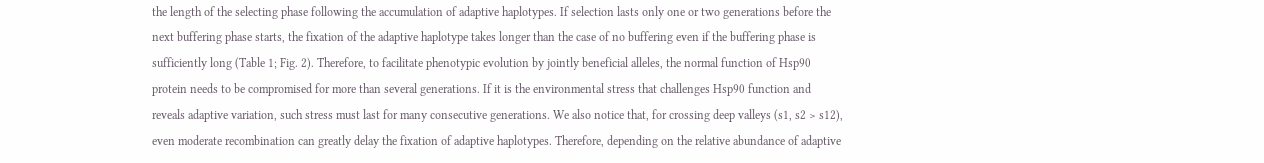the length of the selecting phase following the accumulation of adaptive haplotypes. If selection lasts only one or two generations before the next buffering phase starts, the fixation of the adaptive haplotype takes longer than the case of no buffering even if the buffering phase is sufficiently long (Table 1; Fig. 2). Therefore, to facilitate phenotypic evolution by jointly beneficial alleles, the normal function of Hsp90 protein needs to be compromised for more than several generations. If it is the environmental stress that challenges Hsp90 function and reveals adaptive variation, such stress must last for many consecutive generations. We also notice that, for crossing deep valleys (s1, s2 > s12), even moderate recombination can greatly delay the fixation of adaptive haplotypes. Therefore, depending on the relative abundance of adaptive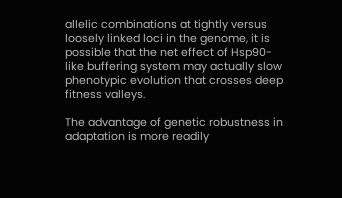allelic combinations at tightly versus loosely linked loci in the genome, it is possible that the net effect of Hsp90-like buffering system may actually slow phenotypic evolution that crosses deep fitness valleys.

The advantage of genetic robustness in adaptation is more readily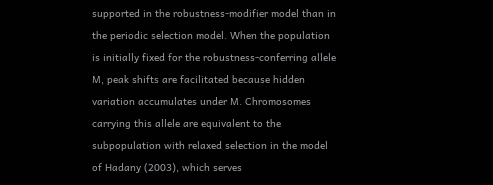supported in the robustness-modifier model than in the periodic selection model. When the population is initially fixed for the robustness-conferring allele M, peak shifts are facilitated because hidden variation accumulates under M. Chromosomes carrying this allele are equivalent to the subpopulation with relaxed selection in the model of Hadany (2003), which serves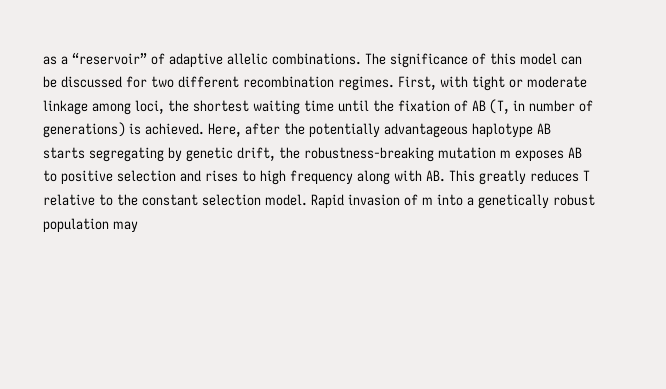as a “reservoir” of adaptive allelic combinations. The significance of this model can be discussed for two different recombination regimes. First, with tight or moderate linkage among loci, the shortest waiting time until the fixation of AB (T, in number of generations) is achieved. Here, after the potentially advantageous haplotype AB starts segregating by genetic drift, the robustness-breaking mutation m exposes AB to positive selection and rises to high frequency along with AB. This greatly reduces T relative to the constant selection model. Rapid invasion of m into a genetically robust population may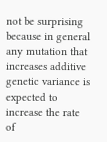not be surprising because in general any mutation that increases additive genetic variance is expected to increase the rate of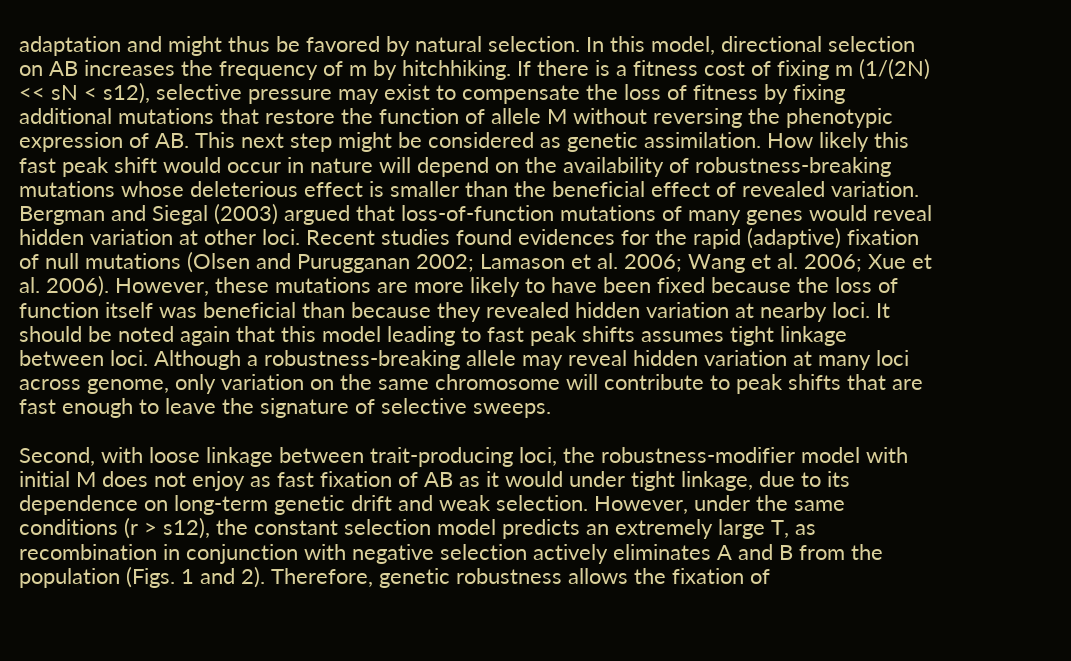adaptation and might thus be favored by natural selection. In this model, directional selection on AB increases the frequency of m by hitchhiking. If there is a fitness cost of fixing m (1/(2N) << sN < s12), selective pressure may exist to compensate the loss of fitness by fixing additional mutations that restore the function of allele M without reversing the phenotypic expression of AB. This next step might be considered as genetic assimilation. How likely this fast peak shift would occur in nature will depend on the availability of robustness-breaking mutations whose deleterious effect is smaller than the beneficial effect of revealed variation. Bergman and Siegal (2003) argued that loss-of-function mutations of many genes would reveal hidden variation at other loci. Recent studies found evidences for the rapid (adaptive) fixation of null mutations (Olsen and Purugganan 2002; Lamason et al. 2006; Wang et al. 2006; Xue et al. 2006). However, these mutations are more likely to have been fixed because the loss of function itself was beneficial than because they revealed hidden variation at nearby loci. It should be noted again that this model leading to fast peak shifts assumes tight linkage between loci. Although a robustness-breaking allele may reveal hidden variation at many loci across genome, only variation on the same chromosome will contribute to peak shifts that are fast enough to leave the signature of selective sweeps.

Second, with loose linkage between trait-producing loci, the robustness-modifier model with initial M does not enjoy as fast fixation of AB as it would under tight linkage, due to its dependence on long-term genetic drift and weak selection. However, under the same conditions (r > s12), the constant selection model predicts an extremely large T, as recombination in conjunction with negative selection actively eliminates A and B from the population (Figs. 1 and 2). Therefore, genetic robustness allows the fixation of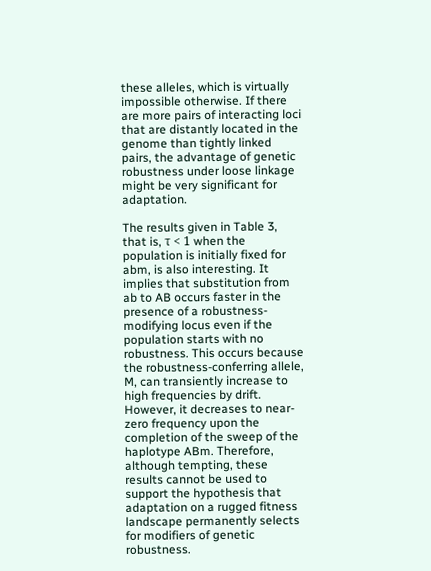these alleles, which is virtually impossible otherwise. If there are more pairs of interacting loci that are distantly located in the genome than tightly linked pairs, the advantage of genetic robustness under loose linkage might be very significant for adaptation.

The results given in Table 3, that is, τ < 1 when the population is initially fixed for abm, is also interesting. It implies that substitution from ab to AB occurs faster in the presence of a robustness-modifying locus even if the population starts with no robustness. This occurs because the robustness-conferring allele, M, can transiently increase to high frequencies by drift. However, it decreases to near-zero frequency upon the completion of the sweep of the haplotype ABm. Therefore, although tempting, these results cannot be used to support the hypothesis that adaptation on a rugged fitness landscape permanently selects for modifiers of genetic robustness.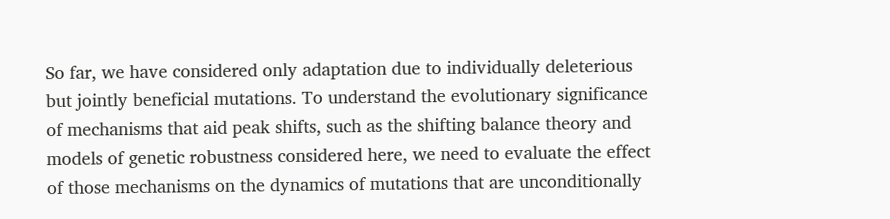So far, we have considered only adaptation due to individually deleterious but jointly beneficial mutations. To understand the evolutionary significance of mechanisms that aid peak shifts, such as the shifting balance theory and models of genetic robustness considered here, we need to evaluate the effect of those mechanisms on the dynamics of mutations that are unconditionally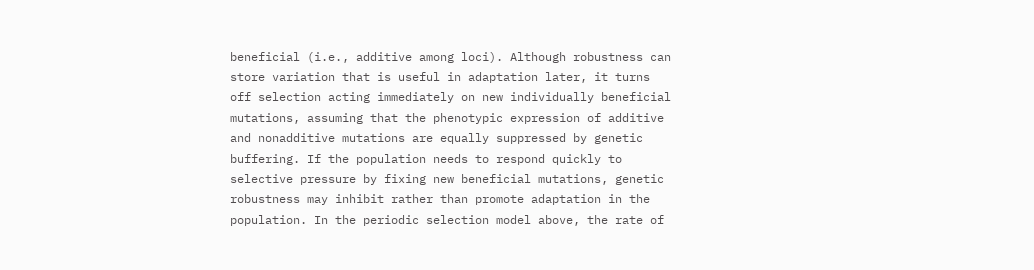beneficial (i.e., additive among loci). Although robustness can store variation that is useful in adaptation later, it turns off selection acting immediately on new individually beneficial mutations, assuming that the phenotypic expression of additive and nonadditive mutations are equally suppressed by genetic buffering. If the population needs to respond quickly to selective pressure by fixing new beneficial mutations, genetic robustness may inhibit rather than promote adaptation in the population. In the periodic selection model above, the rate of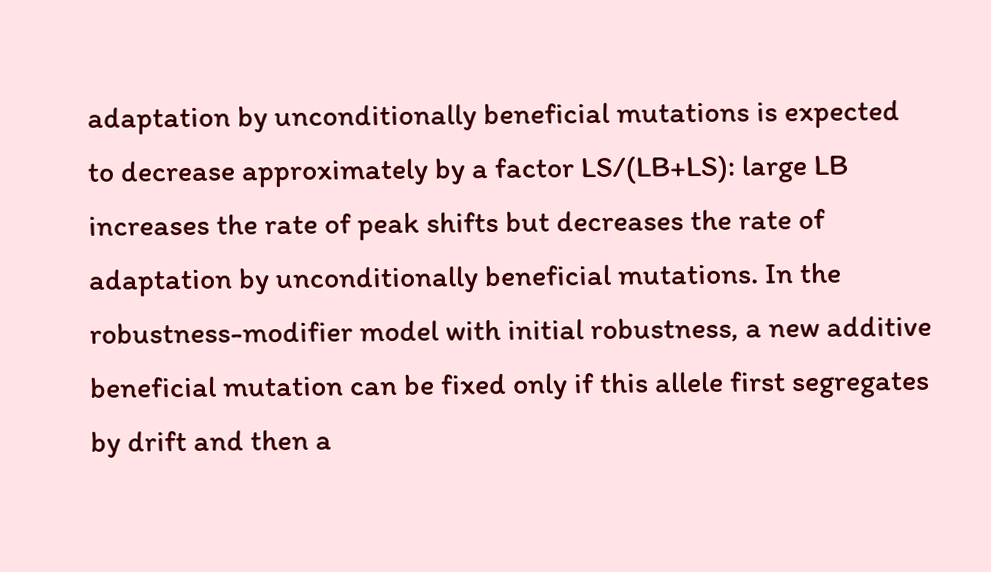adaptation by unconditionally beneficial mutations is expected to decrease approximately by a factor LS/(LB+LS): large LB increases the rate of peak shifts but decreases the rate of adaptation by unconditionally beneficial mutations. In the robustness-modifier model with initial robustness, a new additive beneficial mutation can be fixed only if this allele first segregates by drift and then a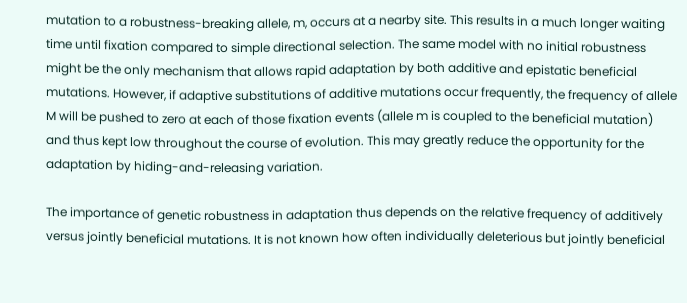mutation to a robustness-breaking allele, m, occurs at a nearby site. This results in a much longer waiting time until fixation compared to simple directional selection. The same model with no initial robustness might be the only mechanism that allows rapid adaptation by both additive and epistatic beneficial mutations. However, if adaptive substitutions of additive mutations occur frequently, the frequency of allele M will be pushed to zero at each of those fixation events (allele m is coupled to the beneficial mutation) and thus kept low throughout the course of evolution. This may greatly reduce the opportunity for the adaptation by hiding-and-releasing variation.

The importance of genetic robustness in adaptation thus depends on the relative frequency of additively versus jointly beneficial mutations. It is not known how often individually deleterious but jointly beneficial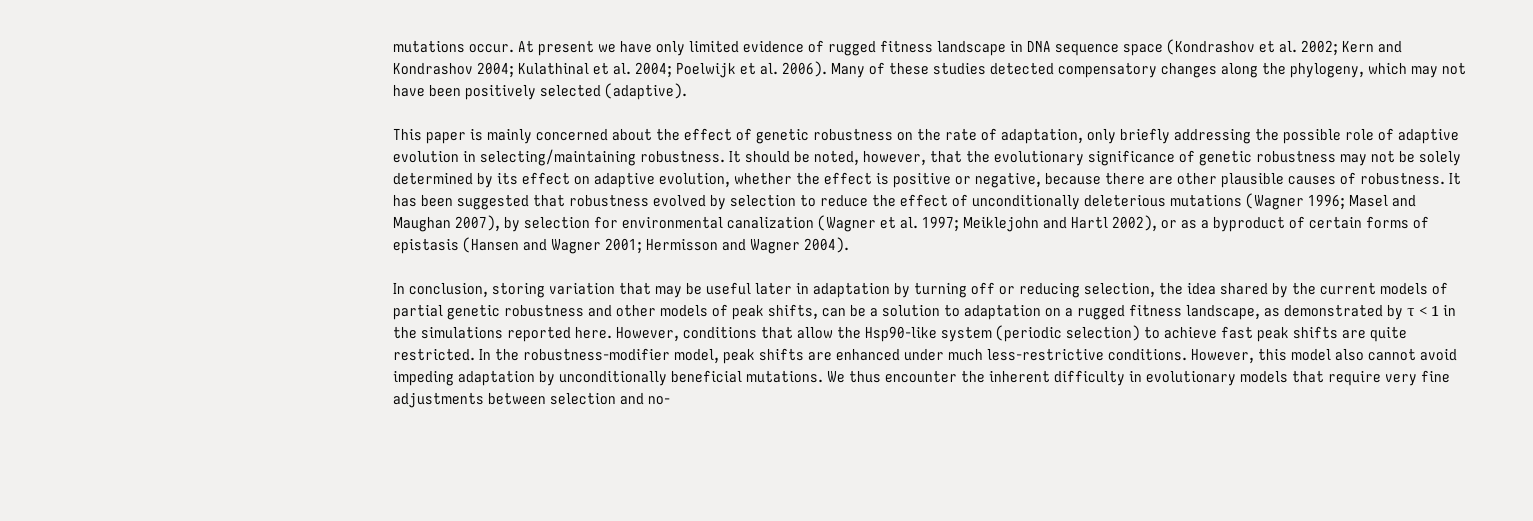mutations occur. At present we have only limited evidence of rugged fitness landscape in DNA sequence space (Kondrashov et al. 2002; Kern and Kondrashov 2004; Kulathinal et al. 2004; Poelwijk et al. 2006). Many of these studies detected compensatory changes along the phylogeny, which may not have been positively selected (adaptive).

This paper is mainly concerned about the effect of genetic robustness on the rate of adaptation, only briefly addressing the possible role of adaptive evolution in selecting/maintaining robustness. It should be noted, however, that the evolutionary significance of genetic robustness may not be solely determined by its effect on adaptive evolution, whether the effect is positive or negative, because there are other plausible causes of robustness. It has been suggested that robustness evolved by selection to reduce the effect of unconditionally deleterious mutations (Wagner 1996; Masel and Maughan 2007), by selection for environmental canalization (Wagner et al. 1997; Meiklejohn and Hartl 2002), or as a byproduct of certain forms of epistasis (Hansen and Wagner 2001; Hermisson and Wagner 2004).

In conclusion, storing variation that may be useful later in adaptation by turning off or reducing selection, the idea shared by the current models of partial genetic robustness and other models of peak shifts, can be a solution to adaptation on a rugged fitness landscape, as demonstrated by τ < 1 in the simulations reported here. However, conditions that allow the Hsp90-like system (periodic selection) to achieve fast peak shifts are quite restricted. In the robustness-modifier model, peak shifts are enhanced under much less-restrictive conditions. However, this model also cannot avoid impeding adaptation by unconditionally beneficial mutations. We thus encounter the inherent difficulty in evolutionary models that require very fine adjustments between selection and no-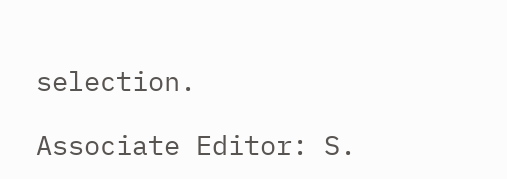selection.

Associate Editor: S.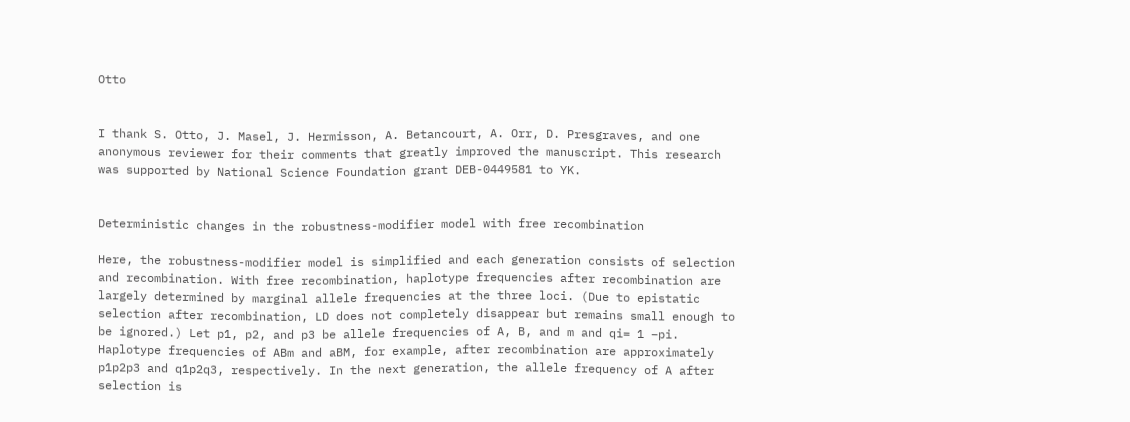Otto


I thank S. Otto, J. Masel, J. Hermisson, A. Betancourt, A. Orr, D. Presgraves, and one anonymous reviewer for their comments that greatly improved the manuscript. This research was supported by National Science Foundation grant DEB-0449581 to YK.


Deterministic changes in the robustness-modifier model with free recombination

Here, the robustness-modifier model is simplified and each generation consists of selection and recombination. With free recombination, haplotype frequencies after recombination are largely determined by marginal allele frequencies at the three loci. (Due to epistatic selection after recombination, LD does not completely disappear but remains small enough to be ignored.) Let p1, p2, and p3 be allele frequencies of A, B, and m and qi= 1 −pi. Haplotype frequencies of ABm and aBM, for example, after recombination are approximately p1p2p3 and q1p2q3, respectively. In the next generation, the allele frequency of A after selection is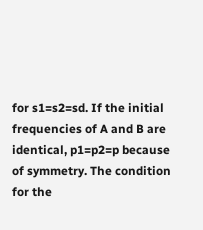for s1=s2=sd. If the initial frequencies of A and B are identical, p1=p2=p because of symmetry. The condition for the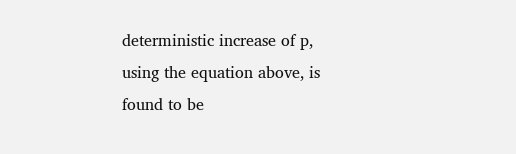deterministic increase of p, using the equation above, is found to be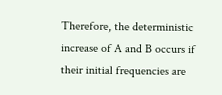Therefore, the deterministic increase of A and B occurs if their initial frequencies are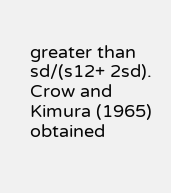greater than sd/(s12+ 2sd). Crow and Kimura (1965) obtained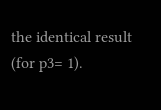the identical result (for p3= 1).